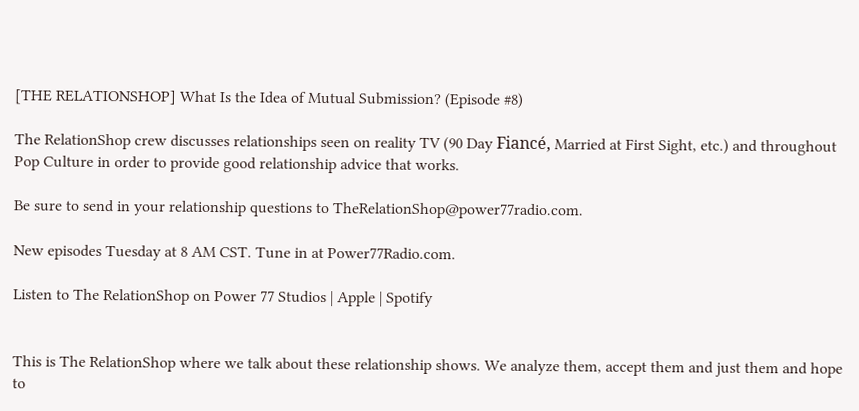[THE RELATIONSHOP] What Is the Idea of Mutual Submission? (Episode #8)

The RelationShop crew discusses relationships seen on reality TV (90 Day Fiancé, Married at First Sight, etc.) and throughout Pop Culture in order to provide good relationship advice that works.

Be sure to send in your relationship questions to TheRelationShop@power77radio.com.

New episodes Tuesday at 8 AM CST. Tune in at Power77Radio.com.

Listen to The RelationShop on Power 77 Studios | Apple | Spotify


This is The RelationShop where we talk about these relationship shows. We analyze them, accept them and just them and hope to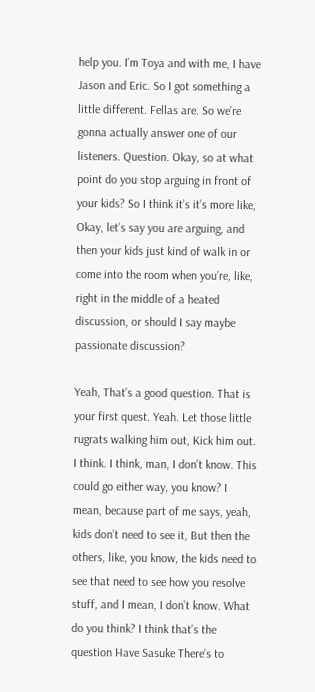help you. I’m Toya and with me, I have Jason and Eric. So I got something a little different. Fellas are. So we’re gonna actually answer one of our listeners. Question. Okay, so at what point do you stop arguing in front of your kids? So I think it’s it’s more like, Okay, let’s say you are arguing, and then your kids just kind of walk in or come into the room when you’re, like, right in the middle of a heated discussion, or should I say maybe passionate discussion?

Yeah, That’s a good question. That is your first quest. Yeah. Let those little rugrats walking him out, Kick him out. I think. I think, man, I don’t know. This could go either way, you know? I mean, because part of me says, yeah, kids don’t need to see it, But then the others, like, you know, the kids need to see that need to see how you resolve stuff, and I mean, I don’t know. What do you think? I think that’s the question Have Sasuke There’s to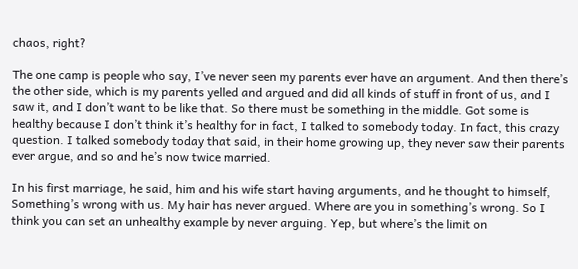chaos, right?

The one camp is people who say, I’ve never seen my parents ever have an argument. And then there’s the other side, which is my parents yelled and argued and did all kinds of stuff in front of us, and I saw it, and I don’t want to be like that. So there must be something in the middle. Got some is healthy because I don’t think it’s healthy for in fact, I talked to somebody today. In fact, this crazy question. I talked somebody today that said, in their home growing up, they never saw their parents ever argue, and so and he’s now twice married.

In his first marriage, he said, him and his wife start having arguments, and he thought to himself, Something’s wrong with us. My hair has never argued. Where are you in something’s wrong. So I think you can set an unhealthy example by never arguing. Yep, but where’s the limit on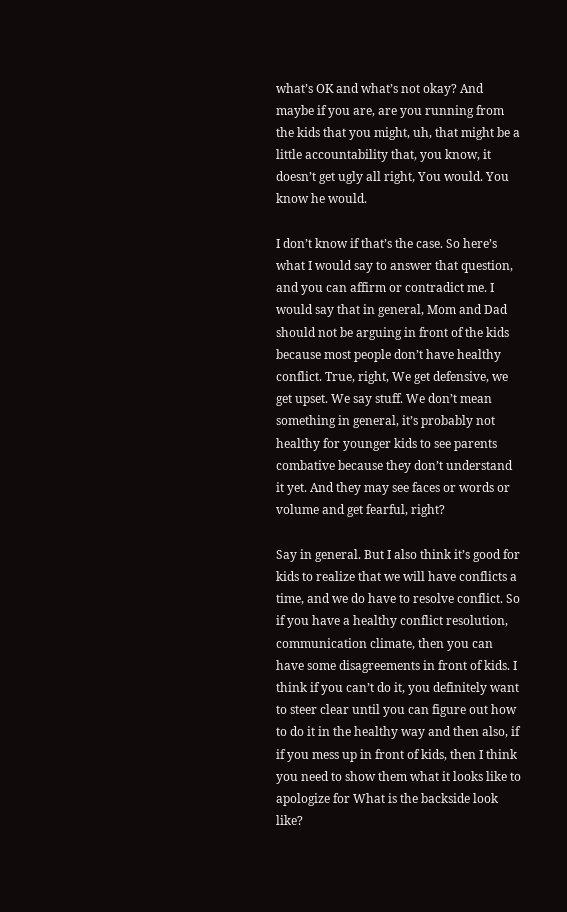what’s OK and what’s not okay? And maybe if you are, are you running from the kids that you might, uh, that might be a little accountability that, you know, it doesn’t get ugly all right, You would. You know he would.

I don’t know if that’s the case. So here’s what I would say to answer that question, and you can affirm or contradict me. I would say that in general, Mom and Dad should not be arguing in front of the kids because most people don’t have healthy conflict. True, right, We get defensive, we get upset. We say stuff. We don’t mean something in general, it’s probably not healthy for younger kids to see parents combative because they don’t understand it yet. And they may see faces or words or volume and get fearful, right?

Say in general. But I also think it’s good for kids to realize that we will have conflicts a time, and we do have to resolve conflict. So if you have a healthy conflict resolution, communication climate, then you can have some disagreements in front of kids. I think if you can’t do it, you definitely want to steer clear until you can figure out how to do it in the healthy way and then also, if if you mess up in front of kids, then I think you need to show them what it looks like to apologize for What is the backside look like?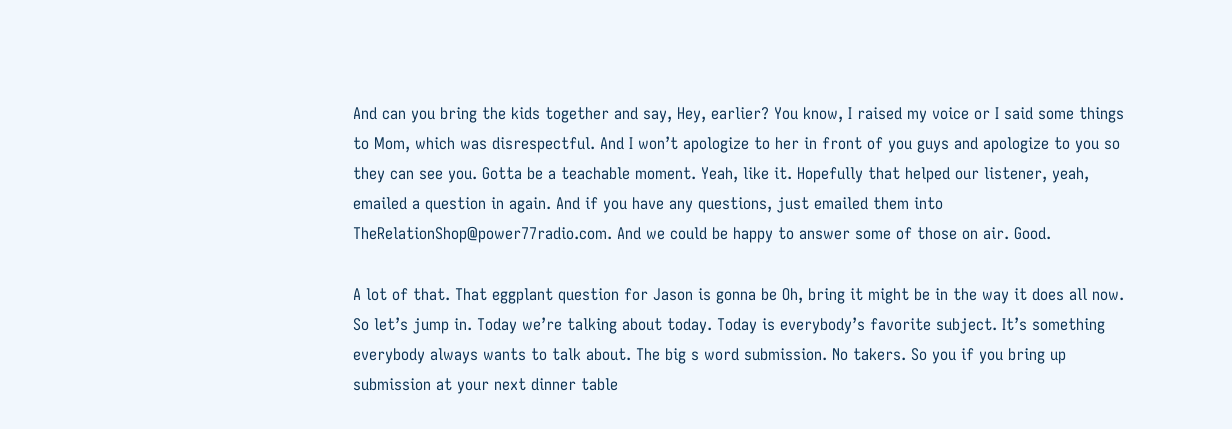And can you bring the kids together and say, Hey, earlier? You know, I raised my voice or I said some things to Mom, which was disrespectful. And I won’t apologize to her in front of you guys and apologize to you so they can see you. Gotta be a teachable moment. Yeah, like it. Hopefully that helped our listener, yeah, emailed a question in again. And if you have any questions, just emailed them into TheRelationShop@power77radio.com. And we could be happy to answer some of those on air. Good.

A lot of that. That eggplant question for Jason is gonna be Oh, bring it might be in the way it does all now. So let’s jump in. Today we’re talking about today. Today is everybody’s favorite subject. It’s something everybody always wants to talk about. The big s word submission. No takers. So you if you bring up submission at your next dinner table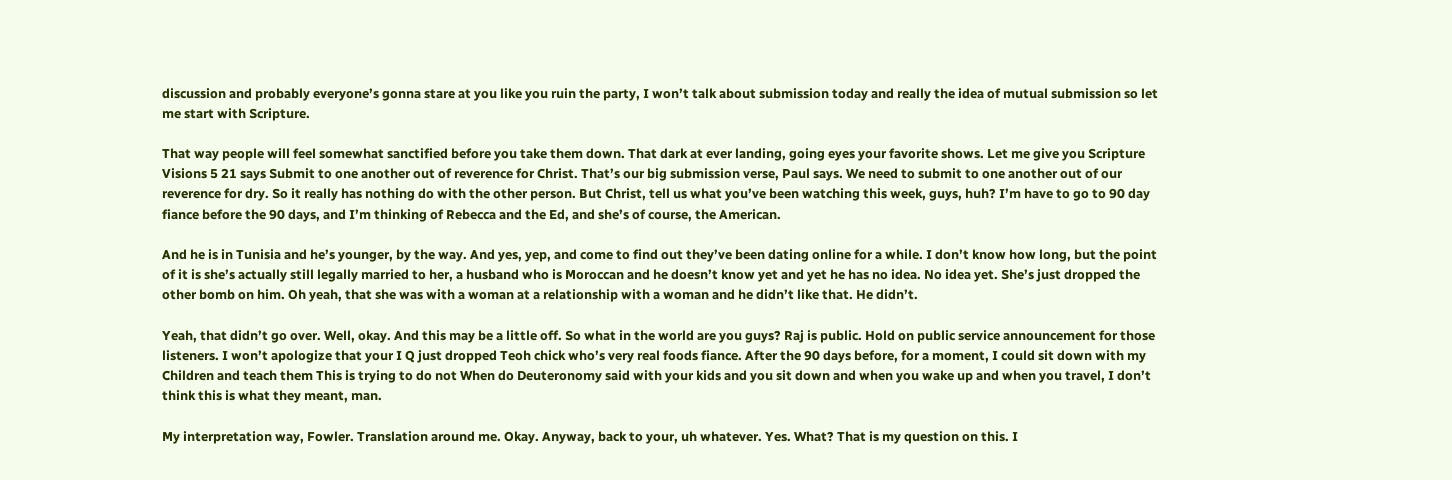discussion and probably everyone’s gonna stare at you like you ruin the party, I won’t talk about submission today and really the idea of mutual submission so let me start with Scripture.

That way people will feel somewhat sanctified before you take them down. That dark at ever landing, going eyes your favorite shows. Let me give you Scripture Visions 5 21 says Submit to one another out of reverence for Christ. That’s our big submission verse, Paul says. We need to submit to one another out of our reverence for dry. So it really has nothing do with the other person. But Christ, tell us what you’ve been watching this week, guys, huh? I’m have to go to 90 day fiance before the 90 days, and I’m thinking of Rebecca and the Ed, and she’s of course, the American.

And he is in Tunisia and he’s younger, by the way. And yes, yep, and come to find out they’ve been dating online for a while. I don’t know how long, but the point of it is she’s actually still legally married to her, a husband who is Moroccan and he doesn’t know yet and yet he has no idea. No idea yet. She’s just dropped the other bomb on him. Oh yeah, that she was with a woman at a relationship with a woman and he didn’t like that. He didn’t.

Yeah, that didn’t go over. Well, okay. And this may be a little off. So what in the world are you guys? Raj is public. Hold on public service announcement for those listeners. I won’t apologize that your I Q just dropped Teoh chick who’s very real foods fiance. After the 90 days before, for a moment, I could sit down with my Children and teach them This is trying to do not When do Deuteronomy said with your kids and you sit down and when you wake up and when you travel, I don’t think this is what they meant, man.

My interpretation way, Fowler. Translation around me. Okay. Anyway, back to your, uh whatever. Yes. What? That is my question on this. I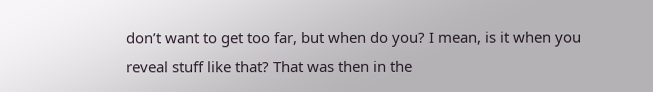don’t want to get too far, but when do you? I mean, is it when you reveal stuff like that? That was then in the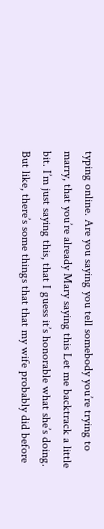typing online. Are you saying you tell somebody you’re trying to marry, that you’re already Mary saying this Let me backtrack a little bit. I’m just saying this, that I guess it’s honorable what she’s doing. But like, there’s some things that that my wife probably did before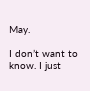May.

I don’t want to know. I just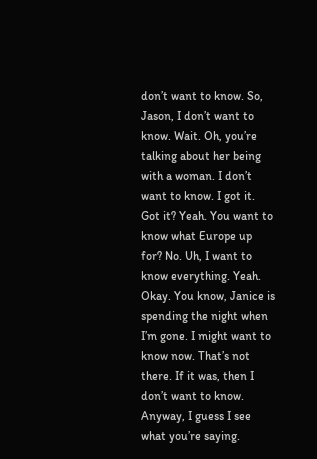don’t want to know. So, Jason, I don’t want to know. Wait. Oh, you’re talking about her being with a woman. I don’t want to know. I got it. Got it? Yeah. You want to know what Europe up for? No. Uh, I want to know everything. Yeah. Okay. You know, Janice is spending the night when I’m gone. I might want to know now. That’s not there. If it was, then I don’t want to know. Anyway, I guess I see what you’re saying.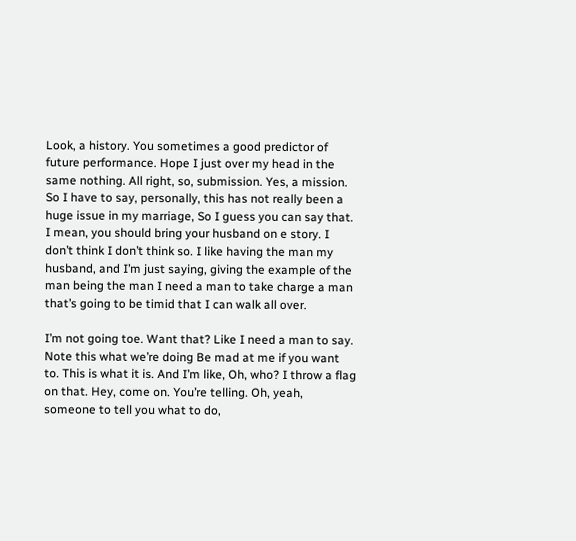Look, a history. You sometimes a good predictor of future performance. Hope I just over my head in the same nothing. All right, so, submission. Yes, a mission. So I have to say, personally, this has not really been a huge issue in my marriage, So I guess you can say that. I mean, you should bring your husband on e story. I don’t think I don’t think so. I like having the man my husband, and I’m just saying, giving the example of the man being the man I need a man to take charge a man that’s going to be timid that I can walk all over.

I’m not going toe. Want that? Like I need a man to say. Note this what we’re doing Be mad at me if you want to. This is what it is. And I’m like, Oh, who? I throw a flag on that. Hey, come on. You’re telling. Oh, yeah, someone to tell you what to do,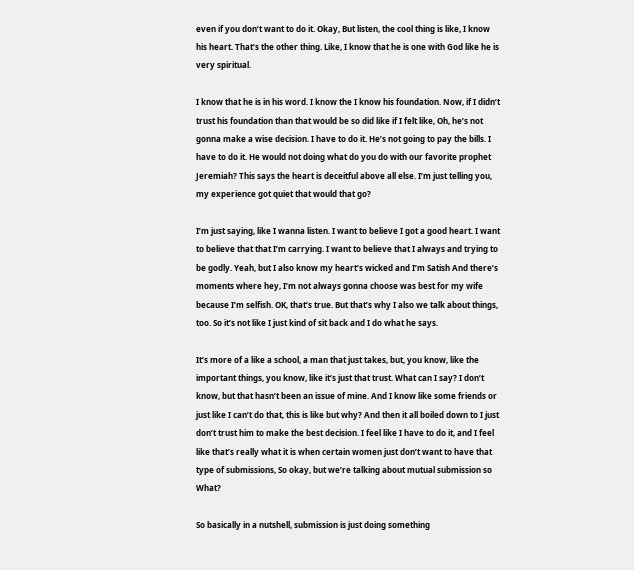even if you don’t want to do it. Okay, But listen, the cool thing is like, I know his heart. That’s the other thing. Like, I know that he is one with God like he is very spiritual.

I know that he is in his word. I know the I know his foundation. Now, if I didn’t trust his foundation than that would be so did like if I felt like, Oh, he’s not gonna make a wise decision. I have to do it. He’s not going to pay the bills. I have to do it. He would not doing what do you do with our favorite prophet Jeremiah? This says the heart is deceitful above all else. I’m just telling you, my experience got quiet that would that go?

I’m just saying, like I wanna listen. I want to believe I got a good heart. I want to believe that that I’m carrying. I want to believe that I always and trying to be godly. Yeah, but I also know my heart’s wicked and I’m Satish And there’s moments where hey, I’m not always gonna choose was best for my wife because I’m selfish. OK, that’s true. But that’s why I also we talk about things, too. So it’s not like I just kind of sit back and I do what he says.

It’s more of a like a school, a man that just takes, but, you know, like the important things, you know, like it’s just that trust. What can I say? I don’t know, but that hasn’t been an issue of mine. And I know like some friends or just like I can’t do that, this is like but why? And then it all boiled down to I just don’t trust him to make the best decision. I feel like I have to do it, and I feel like that’s really what it is when certain women just don’t want to have that type of submissions, So okay, but we’re talking about mutual submission so What?

So basically in a nutshell, submission is just doing something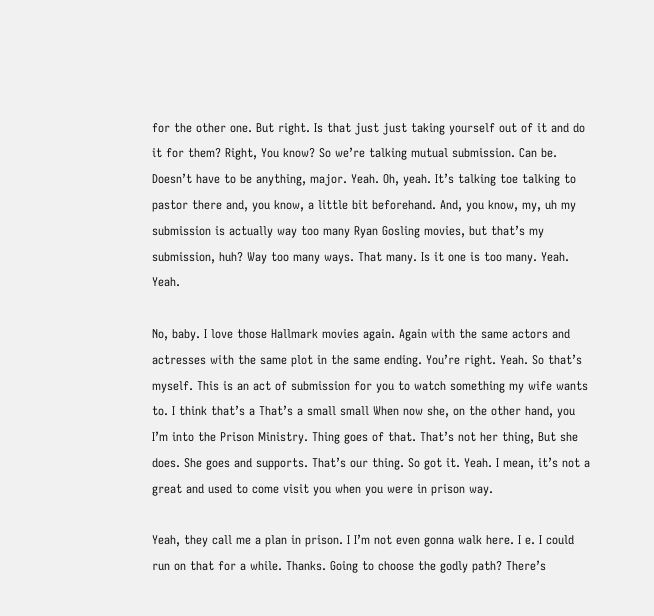for the other one. But right. Is that just just taking yourself out of it and do it for them? Right, You know? So we’re talking mutual submission. Can be. Doesn’t have to be anything, major. Yeah. Oh, yeah. It’s talking toe talking to pastor there and, you know, a little bit beforehand. And, you know, my, uh my submission is actually way too many Ryan Gosling movies, but that’s my submission, huh? Way too many ways. That many. Is it one is too many. Yeah. Yeah.

No, baby. I love those Hallmark movies again. Again with the same actors and actresses with the same plot in the same ending. You’re right. Yeah. So that’s myself. This is an act of submission for you to watch something my wife wants to. I think that’s a That’s a small small When now she, on the other hand, you I’m into the Prison Ministry. Thing goes of that. That’s not her thing, But she does. She goes and supports. That’s our thing. So got it. Yeah. I mean, it’s not a great and used to come visit you when you were in prison way.

Yeah, they call me a plan in prison. I I’m not even gonna walk here. I e. I could run on that for a while. Thanks. Going to choose the godly path? There’s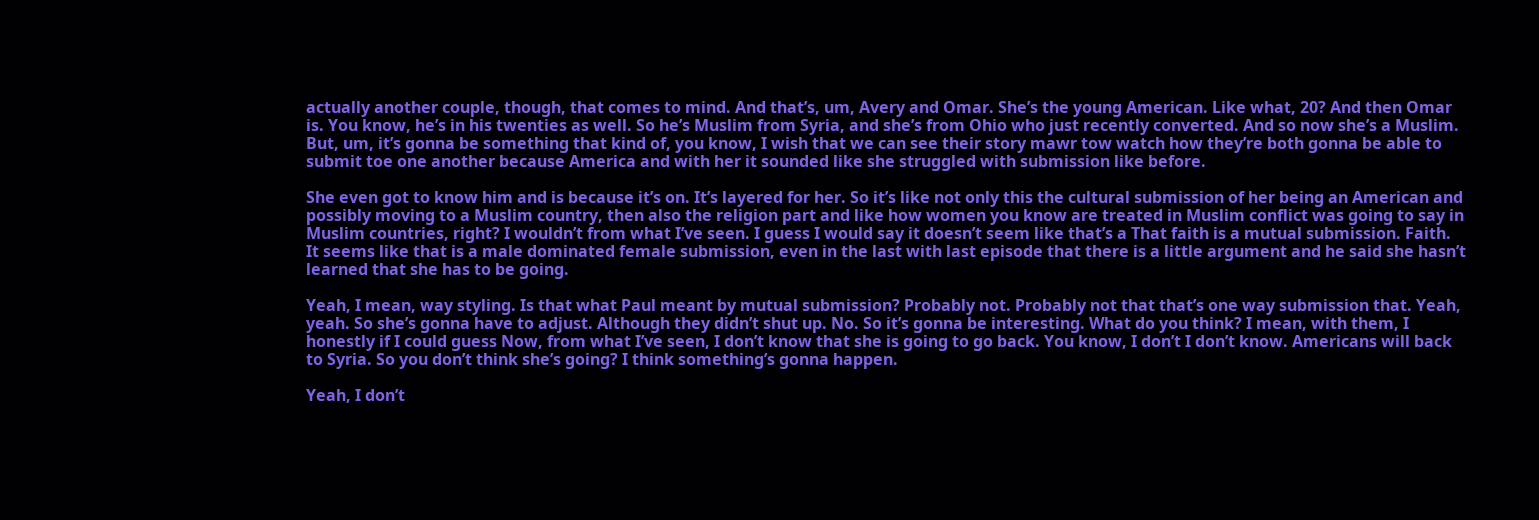actually another couple, though, that comes to mind. And that’s, um, Avery and Omar. She’s the young American. Like what, 20? And then Omar is. You know, he’s in his twenties as well. So he’s Muslim from Syria, and she’s from Ohio who just recently converted. And so now she’s a Muslim. But, um, it’s gonna be something that kind of, you know, I wish that we can see their story mawr tow watch how they’re both gonna be able to submit toe one another because America and with her it sounded like she struggled with submission like before.

She even got to know him and is because it’s on. It’s layered for her. So it’s like not only this the cultural submission of her being an American and possibly moving to a Muslim country, then also the religion part and like how women you know are treated in Muslim conflict was going to say in Muslim countries, right? I wouldn’t from what I’ve seen. I guess I would say it doesn’t seem like that’s a That faith is a mutual submission. Faith. It seems like that is a male dominated female submission, even in the last with last episode that there is a little argument and he said she hasn’t learned that she has to be going.

Yeah, I mean, way styling. Is that what Paul meant by mutual submission? Probably not. Probably not that that’s one way submission that. Yeah, yeah. So she’s gonna have to adjust. Although they didn’t shut up. No. So it’s gonna be interesting. What do you think? I mean, with them, I honestly if I could guess Now, from what I’ve seen, I don’t know that she is going to go back. You know, I don’t I don’t know. Americans will back to Syria. So you don’t think she’s going? I think something’s gonna happen.

Yeah, I don’t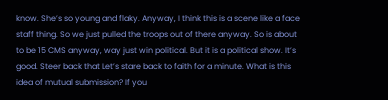know. She’s so young and flaky. Anyway, I think this is a scene like a face staff thing. So we just pulled the troops out of there anyway. So is about to be 15 CMS anyway, way just win political. But it is a political show. It’s good. Steer back that Let’s stare back to faith for a minute. What is this idea of mutual submission? If you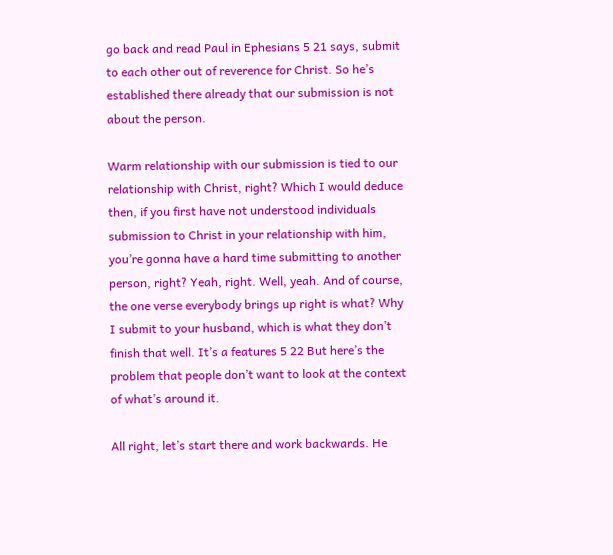go back and read Paul in Ephesians 5 21 says, submit to each other out of reverence for Christ. So he’s established there already that our submission is not about the person.

Warm relationship with our submission is tied to our relationship with Christ, right? Which I would deduce then, if you first have not understood individuals submission to Christ in your relationship with him, you’re gonna have a hard time submitting to another person, right? Yeah, right. Well, yeah. And of course, the one verse everybody brings up right is what? Why I submit to your husband, which is what they don’t finish that well. It’s a features 5 22 But here’s the problem that people don’t want to look at the context of what’s around it.

All right, let’s start there and work backwards. He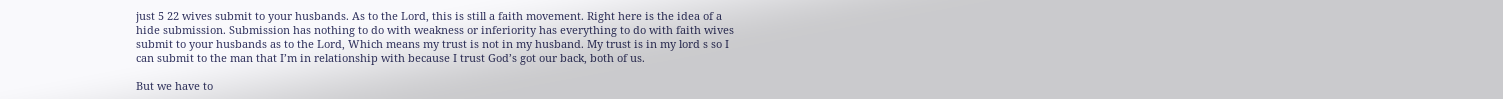just 5 22 wives submit to your husbands. As to the Lord, this is still a faith movement. Right here is the idea of a hide submission. Submission has nothing to do with weakness or inferiority has everything to do with faith wives submit to your husbands as to the Lord, Which means my trust is not in my husband. My trust is in my lord s so I can submit to the man that I’m in relationship with because I trust God’s got our back, both of us.

But we have to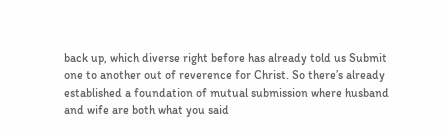back up, which diverse right before has already told us Submit one to another out of reverence for Christ. So there’s already established a foundation of mutual submission where husband and wife are both what you said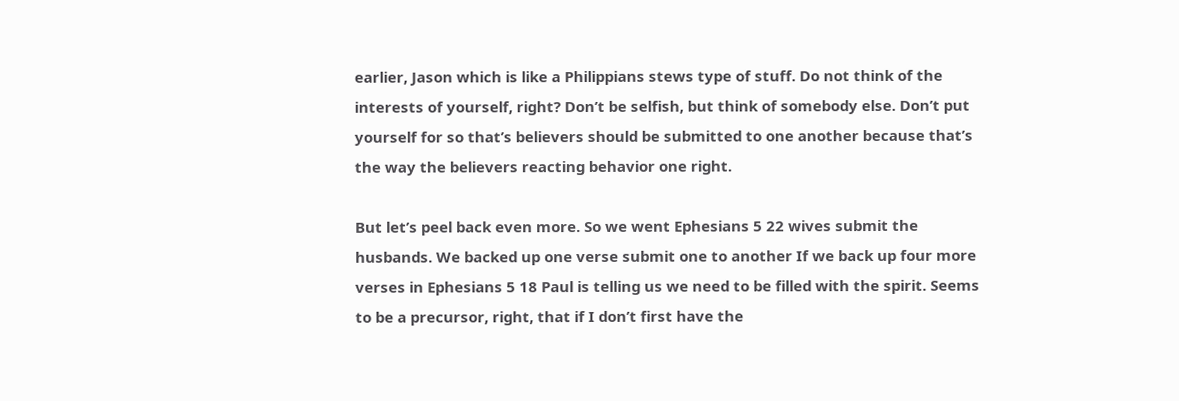earlier, Jason which is like a Philippians stews type of stuff. Do not think of the interests of yourself, right? Don’t be selfish, but think of somebody else. Don’t put yourself for so that’s believers should be submitted to one another because that’s the way the believers reacting behavior one right.

But let’s peel back even more. So we went Ephesians 5 22 wives submit the husbands. We backed up one verse submit one to another If we back up four more verses in Ephesians 5 18 Paul is telling us we need to be filled with the spirit. Seems to be a precursor, right, that if I don’t first have the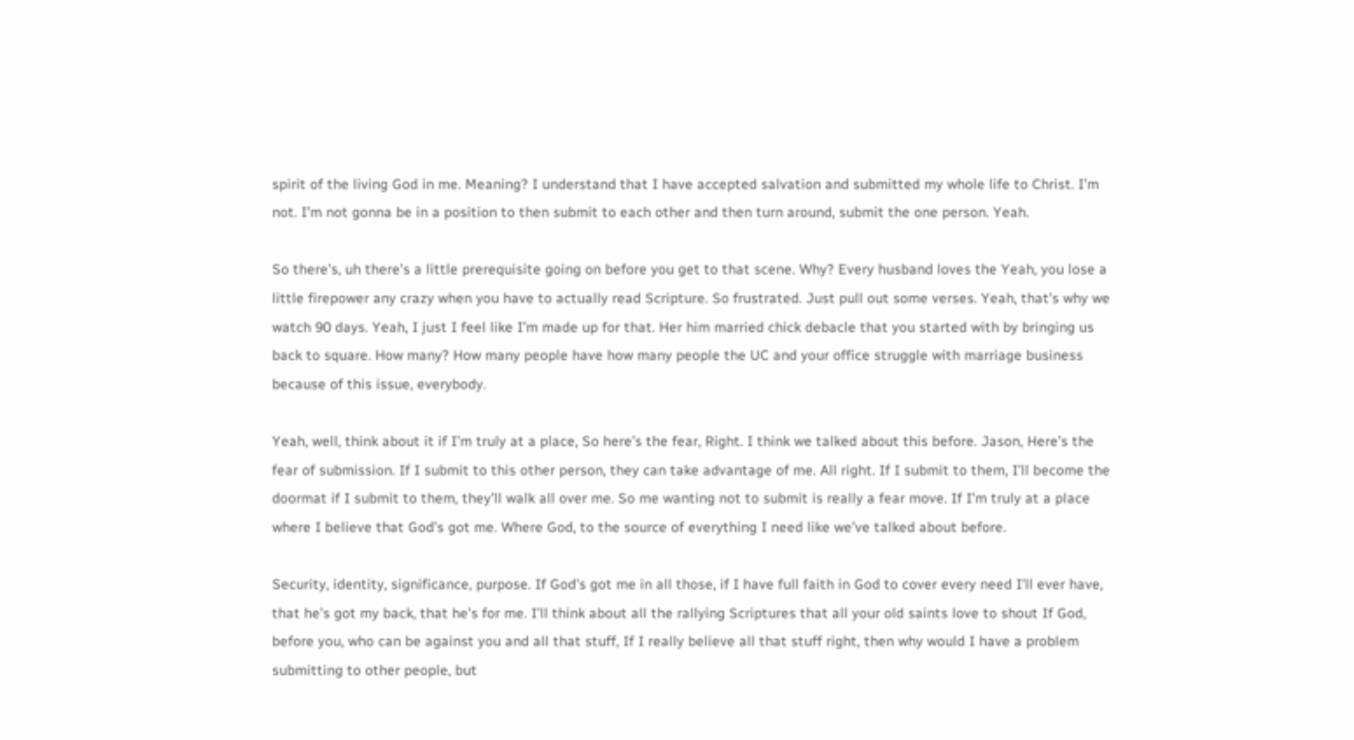spirit of the living God in me. Meaning? I understand that I have accepted salvation and submitted my whole life to Christ. I’m not. I’m not gonna be in a position to then submit to each other and then turn around, submit the one person. Yeah.

So there’s, uh there’s a little prerequisite going on before you get to that scene. Why? Every husband loves the Yeah, you lose a little firepower any crazy when you have to actually read Scripture. So frustrated. Just pull out some verses. Yeah, that’s why we watch 90 days. Yeah, I just I feel like I’m made up for that. Her him married chick debacle that you started with by bringing us back to square. How many? How many people have how many people the UC and your office struggle with marriage business because of this issue, everybody.

Yeah, well, think about it if I’m truly at a place, So here’s the fear, Right. I think we talked about this before. Jason, Here’s the fear of submission. If I submit to this other person, they can take advantage of me. All right. If I submit to them, I’ll become the doormat if I submit to them, they’ll walk all over me. So me wanting not to submit is really a fear move. If I’m truly at a place where I believe that God’s got me. Where God, to the source of everything I need like we’ve talked about before.

Security, identity, significance, purpose. If God’s got me in all those, if I have full faith in God to cover every need I’ll ever have, that he’s got my back, that he’s for me. I’ll think about all the rallying Scriptures that all your old saints love to shout If God, before you, who can be against you and all that stuff, If I really believe all that stuff right, then why would I have a problem submitting to other people, but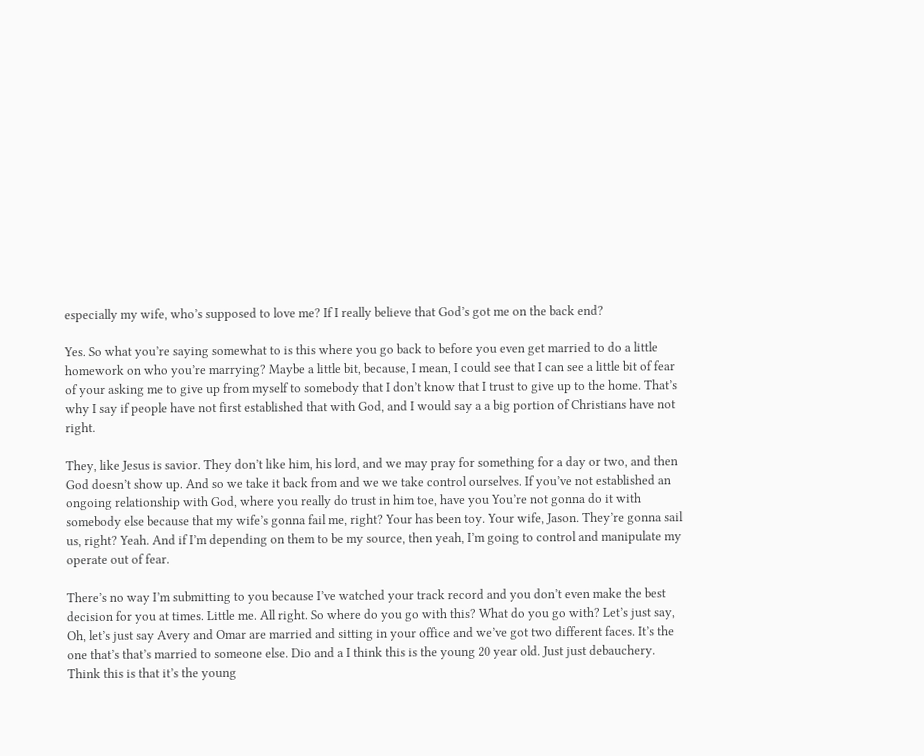especially my wife, who’s supposed to love me? If I really believe that God’s got me on the back end?

Yes. So what you’re saying somewhat to is this where you go back to before you even get married to do a little homework on who you’re marrying? Maybe a little bit, because, I mean, I could see that I can see a little bit of fear of your asking me to give up from myself to somebody that I don’t know that I trust to give up to the home. That’s why I say if people have not first established that with God, and I would say a a big portion of Christians have not right.

They, like Jesus is savior. They don’t like him, his lord, and we may pray for something for a day or two, and then God doesn’t show up. And so we take it back from and we we take control ourselves. If you’ve not established an ongoing relationship with God, where you really do trust in him toe, have you You’re not gonna do it with somebody else because that my wife’s gonna fail me, right? Your has been toy. Your wife, Jason. They’re gonna sail us, right? Yeah. And if I’m depending on them to be my source, then yeah, I’m going to control and manipulate my operate out of fear.

There’s no way I’m submitting to you because I’ve watched your track record and you don’t even make the best decision for you at times. Little me. All right. So where do you go with this? What do you go with? Let’s just say, Oh, let’s just say Avery and Omar are married and sitting in your office and we’ve got two different faces. It’s the one that’s that’s married to someone else. Dio and a I think this is the young 20 year old. Just just debauchery. Think this is that it’s the young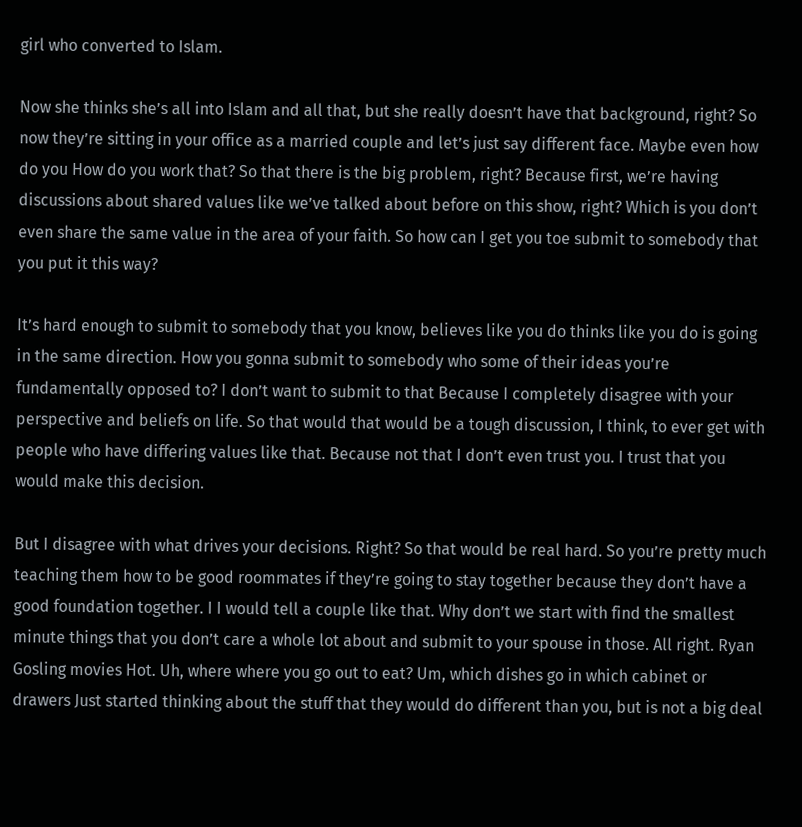girl who converted to Islam.

Now she thinks she’s all into Islam and all that, but she really doesn’t have that background, right? So now they’re sitting in your office as a married couple and let’s just say different face. Maybe even how do you How do you work that? So that there is the big problem, right? Because first, we’re having discussions about shared values like we’ve talked about before on this show, right? Which is you don’t even share the same value in the area of your faith. So how can I get you toe submit to somebody that you put it this way?

It’s hard enough to submit to somebody that you know, believes like you do thinks like you do is going in the same direction. How you gonna submit to somebody who some of their ideas you’re fundamentally opposed to? I don’t want to submit to that Because I completely disagree with your perspective and beliefs on life. So that would that would be a tough discussion, I think, to ever get with people who have differing values like that. Because not that I don’t even trust you. I trust that you would make this decision.

But I disagree with what drives your decisions. Right? So that would be real hard. So you’re pretty much teaching them how to be good roommates if they’re going to stay together because they don’t have a good foundation together. I I would tell a couple like that. Why don’t we start with find the smallest minute things that you don’t care a whole lot about and submit to your spouse in those. All right. Ryan Gosling movies Hot. Uh, where where you go out to eat? Um, which dishes go in which cabinet or drawers Just started thinking about the stuff that they would do different than you, but is not a big deal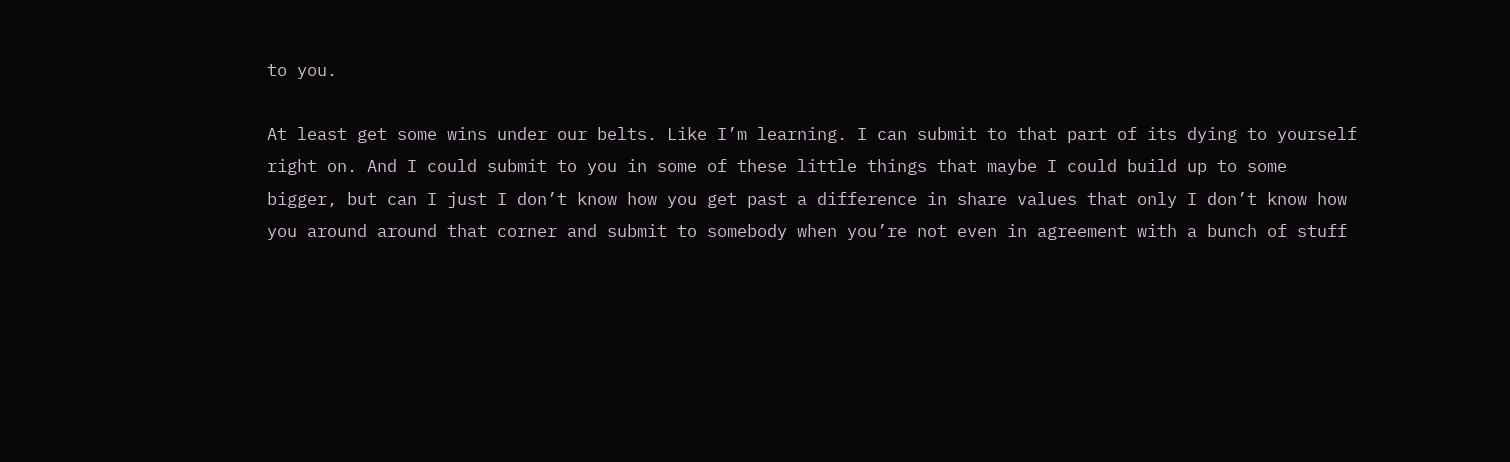to you.

At least get some wins under our belts. Like I’m learning. I can submit to that part of its dying to yourself right on. And I could submit to you in some of these little things that maybe I could build up to some bigger, but can I just I don’t know how you get past a difference in share values that only I don’t know how you around around that corner and submit to somebody when you’re not even in agreement with a bunch of stuff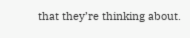that they’re thinking about.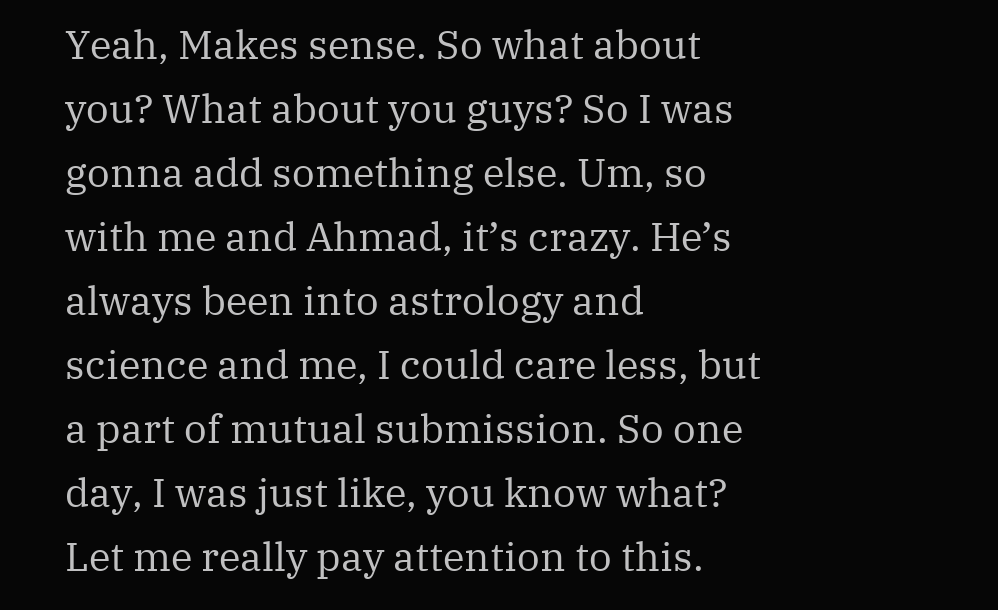Yeah, Makes sense. So what about you? What about you guys? So I was gonna add something else. Um, so with me and Ahmad, it’s crazy. He’s always been into astrology and science and me, I could care less, but a part of mutual submission. So one day, I was just like, you know what? Let me really pay attention to this.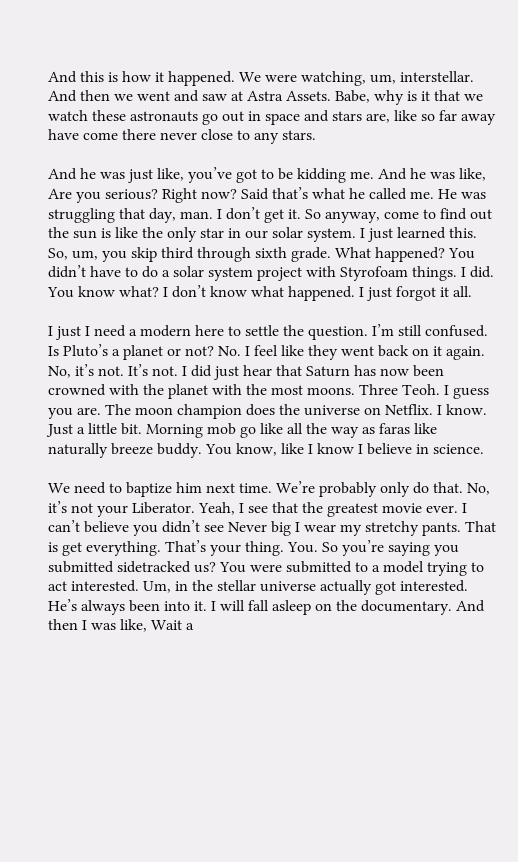And this is how it happened. We were watching, um, interstellar. And then we went and saw at Astra Assets. Babe, why is it that we watch these astronauts go out in space and stars are, like so far away have come there never close to any stars.

And he was just like, you’ve got to be kidding me. And he was like, Are you serious? Right now? Said that’s what he called me. He was struggling that day, man. I don’t get it. So anyway, come to find out the sun is like the only star in our solar system. I just learned this. So, um, you skip third through sixth grade. What happened? You didn’t have to do a solar system project with Styrofoam things. I did. You know what? I don’t know what happened. I just forgot it all.

I just I need a modern here to settle the question. I’m still confused. Is Pluto’s a planet or not? No. I feel like they went back on it again. No, it’s not. It’s not. I did just hear that Saturn has now been crowned with the planet with the most moons. Three Teoh. I guess you are. The moon champion does the universe on Netflix. I know. Just a little bit. Morning mob go like all the way as faras like naturally breeze buddy. You know, like I know I believe in science.

We need to baptize him next time. We’re probably only do that. No, it’s not your Liberator. Yeah, I see that the greatest movie ever. I can’t believe you didn’t see Never big I wear my stretchy pants. That is get everything. That’s your thing. You. So you’re saying you submitted sidetracked us? You were submitted to a model trying to act interested. Um, in the stellar universe actually got interested. He’s always been into it. I will fall asleep on the documentary. And then I was like, Wait a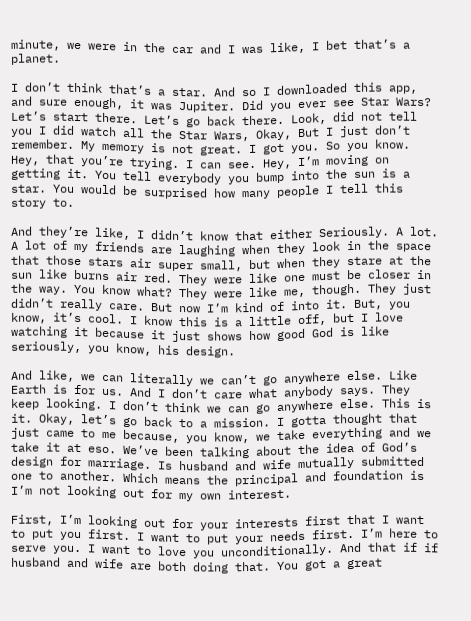minute, we were in the car and I was like, I bet that’s a planet.

I don’t think that’s a star. And so I downloaded this app, and sure enough, it was Jupiter. Did you ever see Star Wars? Let’s start there. Let’s go back there. Look, did not tell you I did watch all the Star Wars, Okay, But I just don’t remember. My memory is not great. I got you. So you know. Hey, that you’re trying. I can see. Hey, I’m moving on getting it. You tell everybody you bump into the sun is a star. You would be surprised how many people I tell this story to.

And they’re like, I didn’t know that either Seriously. A lot. A lot of my friends are laughing when they look in the space that those stars air super small, but when they stare at the sun like burns air red. They were like one must be closer in the way. You know what? They were like me, though. They just didn’t really care. But now I’m kind of into it. But, you know, it’s cool. I know this is a little off, but I love watching it because it just shows how good God is like seriously, you know, his design.

And like, we can literally we can’t go anywhere else. Like Earth is for us. And I don’t care what anybody says. They keep looking. I don’t think we can go anywhere else. This is it. Okay, let’s go back to a mission. I gotta thought that just came to me because, you know, we take everything and we take it at eso. We’ve been talking about the idea of God’s design for marriage. Is husband and wife mutually submitted one to another. Which means the principal and foundation is I’m not looking out for my own interest.

First, I’m looking out for your interests first that I want to put you first. I want to put your needs first. I’m here to serve you. I want to love you unconditionally. And that if if husband and wife are both doing that. You got a great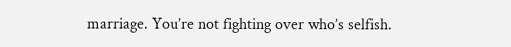marriage. You’re not fighting over who’s selfish.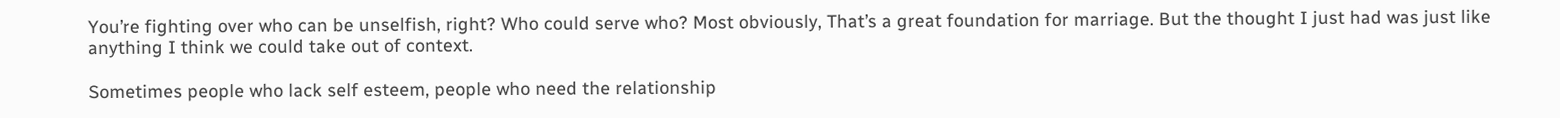You’re fighting over who can be unselfish, right? Who could serve who? Most obviously, That’s a great foundation for marriage. But the thought I just had was just like anything I think we could take out of context.

Sometimes people who lack self esteem, people who need the relationship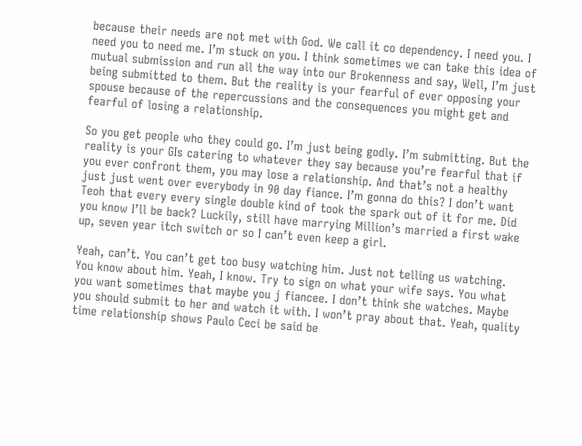because their needs are not met with God. We call it co dependency. I need you. I need you to need me. I’m stuck on you. I think sometimes we can take this idea of mutual submission and run all the way into our Brokenness and say, Well, I’m just being submitted to them. But the reality is your fearful of ever opposing your spouse because of the repercussions and the consequences you might get and fearful of losing a relationship.

So you get people who they could go. I’m just being godly. I’m submitting. But the reality is your GIs catering to whatever they say because you’re fearful that if you ever confront them, you may lose a relationship. And that’s not a healthy just just went over everybody in 90 day fiance. I’m gonna do this? I don’t want Teoh that every every single double kind of took the spark out of it for me. Did you know I’ll be back? Luckily, still have marrying Million’s married a first wake up, seven year itch switch or so I can’t even keep a girl.

Yeah, can’t. You can’t get too busy watching him. Just not telling us watching. You know about him. Yeah, I know. Try to sign on what your wife says. You what you want sometimes that maybe you j fiancee. I don’t think she watches. Maybe you should submit to her and watch it with. I won’t pray about that. Yeah, quality time relationship shows Paulo Ceci be said be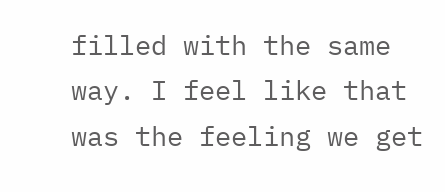filled with the same way. I feel like that was the feeling we get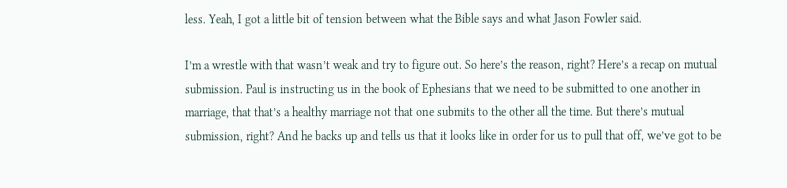less. Yeah, I got a little bit of tension between what the Bible says and what Jason Fowler said.

I’m a wrestle with that wasn’t weak and try to figure out. So here’s the reason, right? Here’s a recap on mutual submission. Paul is instructing us in the book of Ephesians that we need to be submitted to one another in marriage, that that’s a healthy marriage not that one submits to the other all the time. But there’s mutual submission, right? And he backs up and tells us that it looks like in order for us to pull that off, we’ve got to be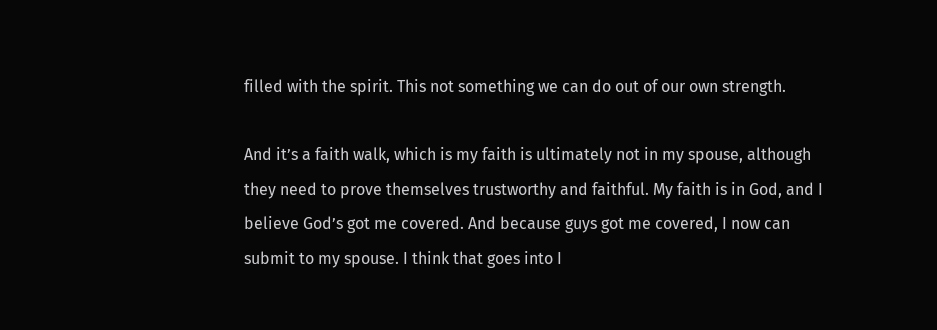filled with the spirit. This not something we can do out of our own strength.

And it’s a faith walk, which is my faith is ultimately not in my spouse, although they need to prove themselves trustworthy and faithful. My faith is in God, and I believe God’s got me covered. And because guys got me covered, I now can submit to my spouse. I think that goes into I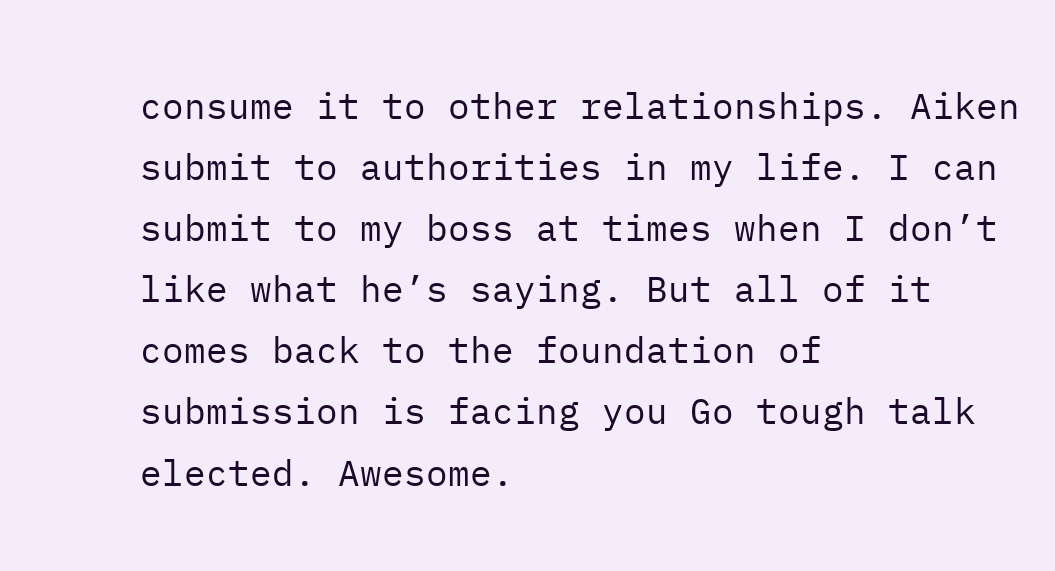consume it to other relationships. Aiken submit to authorities in my life. I can submit to my boss at times when I don’t like what he’s saying. But all of it comes back to the foundation of submission is facing you Go tough talk elected. Awesome.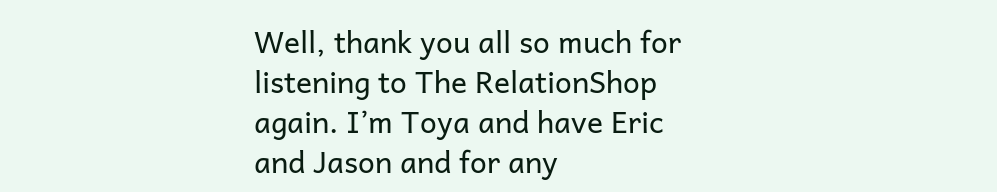Well, thank you all so much for listening to The RelationShop again. I’m Toya and have Eric and Jason and for any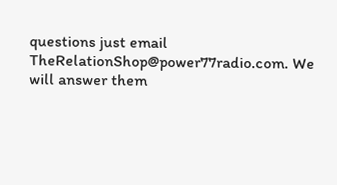questions just email TheRelationShop@power77radio.com. We will answer them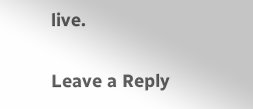live.

Leave a Reply